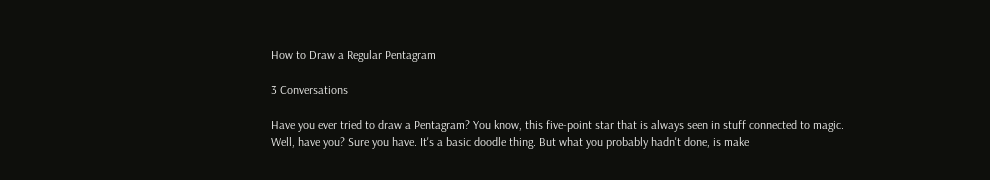How to Draw a Regular Pentagram

3 Conversations

Have you ever tried to draw a Pentagram? You know, this five-point star that is always seen in stuff connected to magic. Well, have you? Sure you have. It's a basic doodle thing. But what you probably hadn't done, is make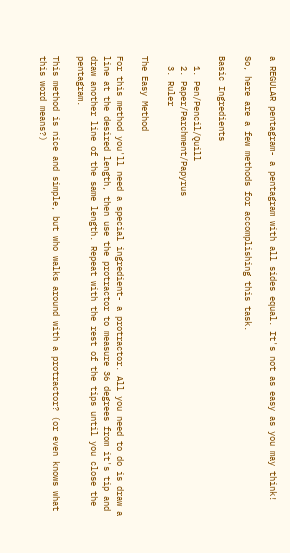a REGULAR pentagram- a pentagram with all sides equal. It's not as easy as you may think!

So, here are a few methods for accomplishing this task.

Basic Ingredients

  1. Pen/Pencil/Quill
  2. Paper/Parchment/Papyrus
  3. Ruler

The Easy Method

For this method you'll need a special ingredient- a protractor. All you need to do is draw a line at the desired length, then use the protractor to measure 36 degrees from it's tip and draw another line of the same length. Repeat with the rest of the tips until you close the pentagram.

This method is nice and simple, but who walks around with a protractor? (or even knows what this word means?)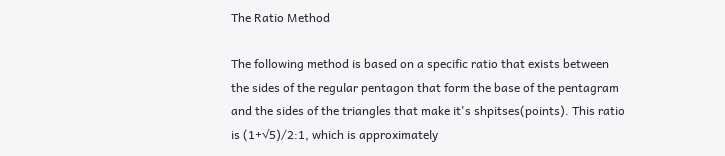The Ratio Method

The following method is based on a specific ratio that exists between the sides of the regular pentagon that form the base of the pentagram and the sides of the triangles that make it's shpitses(points). This ratio is (1+√5)/2:1, which is approximately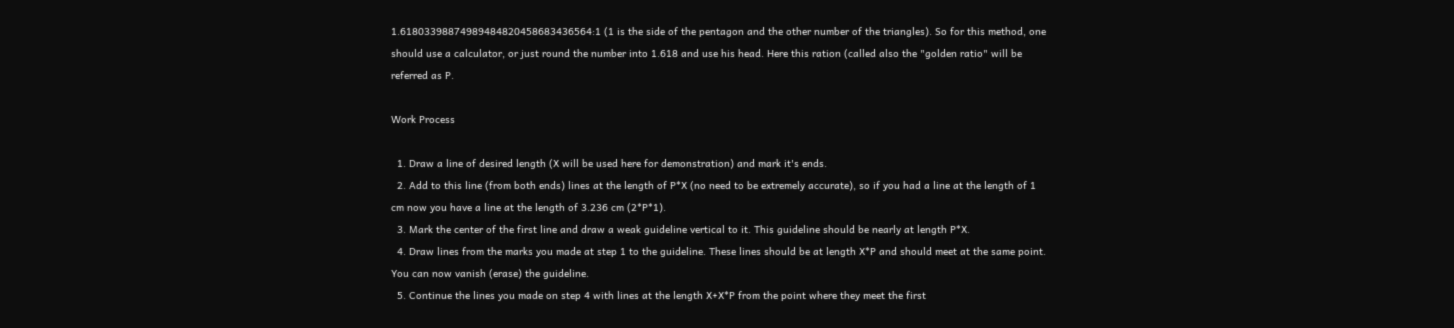1.61803398874989484820458683436564:1 (1 is the side of the pentagon and the other number of the triangles). So for this method, one should use a calculator, or just round the number into 1.618 and use his head. Here this ration (called also the "golden ratio" will be referred as P.

Work Process

  1. Draw a line of desired length (X will be used here for demonstration) and mark it's ends.
  2. Add to this line (from both ends) lines at the length of P*X (no need to be extremely accurate), so if you had a line at the length of 1 cm now you have a line at the length of 3.236 cm (2*P*1).
  3. Mark the center of the first line and draw a weak guideline vertical to it. This guideline should be nearly at length P*X.
  4. Draw lines from the marks you made at step 1 to the guideline. These lines should be at length X*P and should meet at the same point. You can now vanish (erase) the guideline.
  5. Continue the lines you made on step 4 with lines at the length X+X*P from the point where they meet the first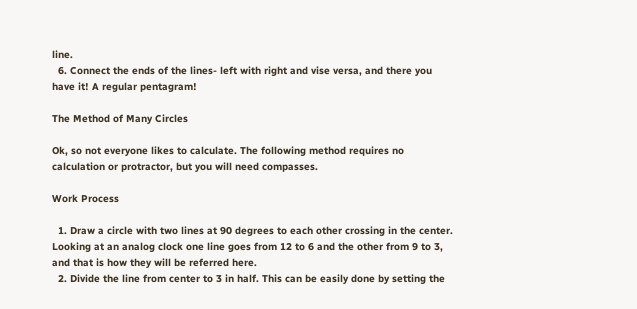line.
  6. Connect the ends of the lines- left with right and vise versa, and there you have it! A regular pentagram!

The Method of Many Circles

Ok, so not everyone likes to calculate. The following method requires no calculation or protractor, but you will need compasses.

Work Process

  1. Draw a circle with two lines at 90 degrees to each other crossing in the center. Looking at an analog clock one line goes from 12 to 6 and the other from 9 to 3, and that is how they will be referred here.
  2. Divide the line from center to 3 in half. This can be easily done by setting the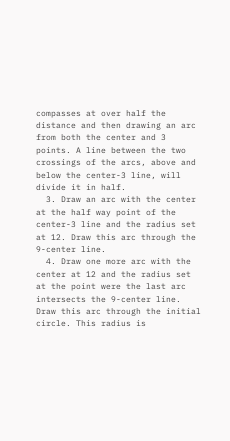compasses at over half the distance and then drawing an arc from both the center and 3 points. A line between the two crossings of the arcs, above and below the center-3 line, will divide it in half.
  3. Draw an arc with the center at the half way point of the center-3 line and the radius set at 12. Draw this arc through the 9-center line.
  4. Draw one more arc with the center at 12 and the radius set at the point were the last arc intersects the 9-center line. Draw this arc through the initial circle. This radius is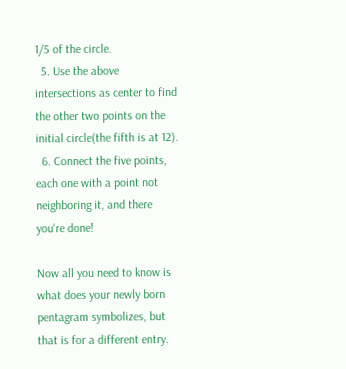1/5 of the circle.
  5. Use the above intersections as center to find the other two points on the initial circle(the fifth is at 12).
  6. Connect the five points, each one with a point not neighboring it, and there you're done!

Now all you need to know is what does your newly born pentagram symbolizes, but that is for a different entry.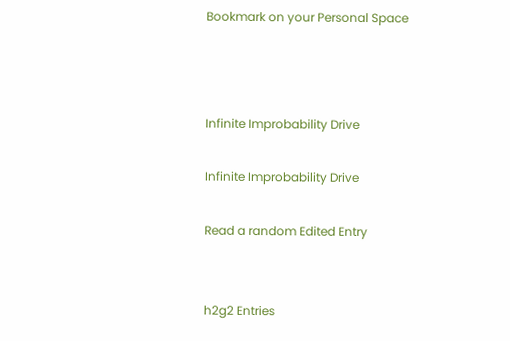Bookmark on your Personal Space



Infinite Improbability Drive

Infinite Improbability Drive

Read a random Edited Entry


h2g2 Entries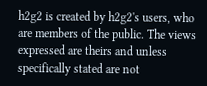h2g2 is created by h2g2's users, who are members of the public. The views expressed are theirs and unless specifically stated are not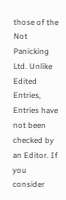those of the Not Panicking Ltd. Unlike Edited Entries, Entries have not been checked by an Editor. If you consider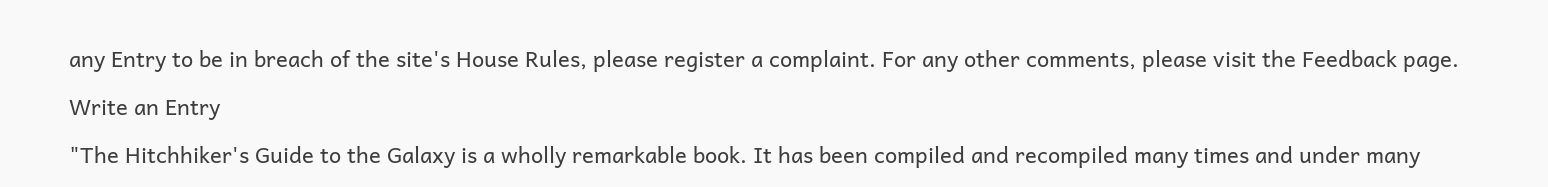any Entry to be in breach of the site's House Rules, please register a complaint. For any other comments, please visit the Feedback page.

Write an Entry

"The Hitchhiker's Guide to the Galaxy is a wholly remarkable book. It has been compiled and recompiled many times and under many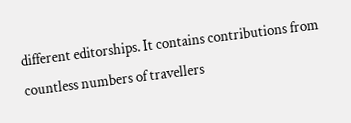different editorships. It contains contributions from countless numbers of travellers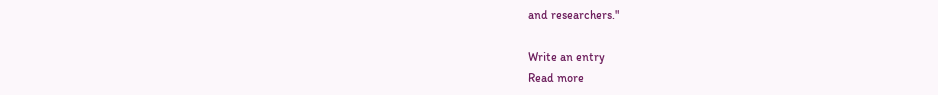and researchers."

Write an entry
Read more